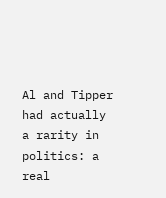Al and Tipper had actually a rarity in politics: a real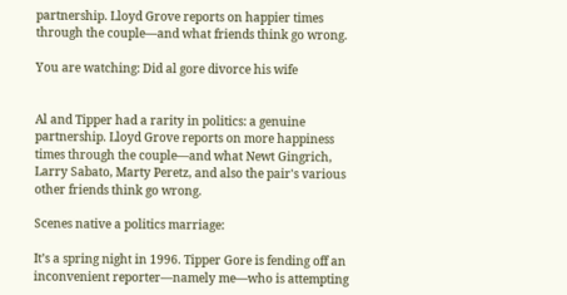partnership. Lloyd Grove reports on happier times through the couple—and what friends think go wrong.

You are watching: Did al gore divorce his wife


Al and Tipper had a rarity in politics: a genuine partnership. Lloyd Grove reports on more happiness times through the couple—and what Newt Gingrich, Larry Sabato, Marty Peretz, and also the pair's various other friends think go wrong.

Scenes native a politics marriage:

It’s a spring night in 1996. Tipper Gore is fending off an inconvenient reporter—namely me—who is attempting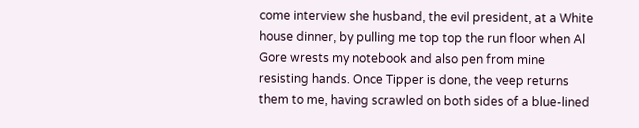come interview she husband, the evil president, at a White house dinner, by pulling me top top the run floor when Al Gore wrests my notebook and also pen from mine resisting hands. Once Tipper is done, the veep returns them to me, having scrawled on both sides of a blue-lined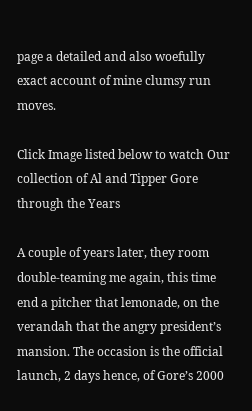page a detailed and also woefully exact account of mine clumsy run moves.

Click Image listed below to watch Our collection of Al and Tipper Gore through the Years

A couple of years later, they room double-teaming me again, this time end a pitcher that lemonade, on the verandah that the angry president’s mansion. The occasion is the official launch, 2 days hence, of Gore’s 2000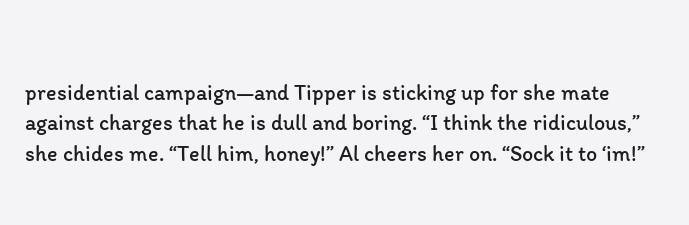presidential campaign—and Tipper is sticking up for she mate against charges that he is dull and boring. “I think the ridiculous,” she chides me. “Tell him, honey!” Al cheers her on. “Sock it to ‘im!”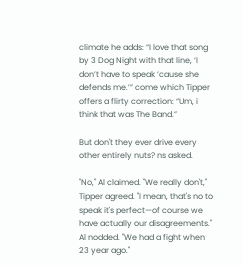climate he adds: “I love that song by 3 Dog Night with that line, ‘I don’t have to speak ‘cause she defends me.’” come which Tipper offers a flirty correction: “Um, i think that was The Band.”

But don't they ever drive every other entirely nuts? ns asked.

"No," Al claimed. "We really don't," Tipper agreed. "I mean, that's no to speak it's perfect—of course we have actually our disagreements." Al nodded. "We had a fight when 23 year ago."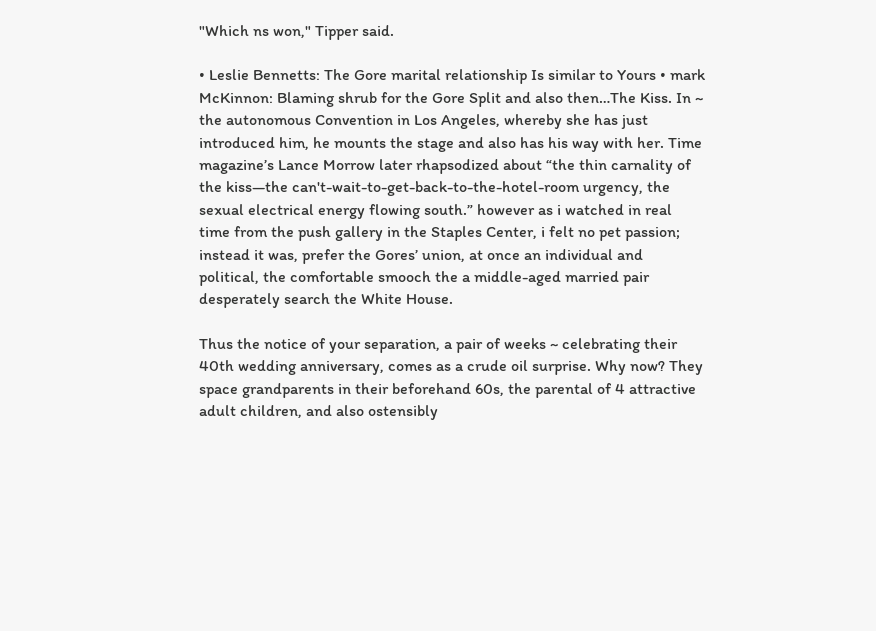"Which ns won," Tipper said.

• Leslie Bennetts: The Gore marital relationship Is similar to Yours • mark McKinnon: Blaming shrub for the Gore Split and also then…The Kiss. In ~ the autonomous Convention in Los Angeles, whereby she has just introduced him, he mounts the stage and also has his way with her. Time magazine’s Lance Morrow later rhapsodized about “the thin carnality of the kiss—the can't-wait-to-get-back-to-the-hotel-room urgency, the sexual electrical energy flowing south.” however as i watched in real time from the push gallery in the Staples Center, i felt no pet passion; instead it was, prefer the Gores’ union, at once an individual and political, the comfortable smooch the a middle-aged married pair desperately search the White House.

Thus the notice of your separation, a pair of weeks ~ celebrating their 40th wedding anniversary, comes as a crude oil surprise. Why now? They space grandparents in their beforehand 60s, the parental of 4 attractive adult children, and also ostensibly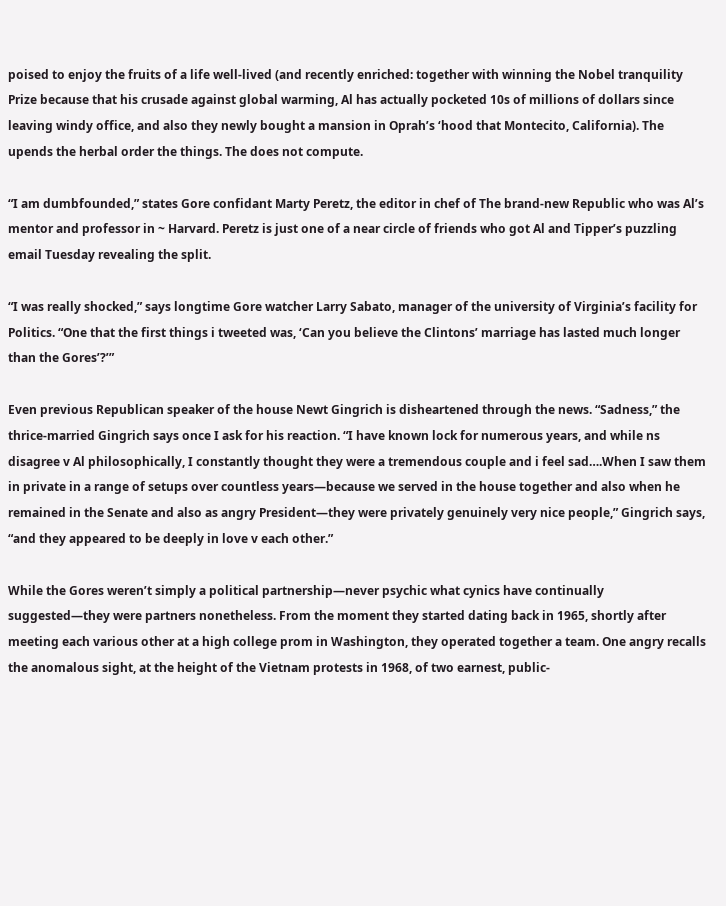poised to enjoy the fruits of a life well-lived (and recently enriched: together with winning the Nobel tranquility Prize because that his crusade against global warming, Al has actually pocketed 10s of millions of dollars since leaving windy office, and also they newly bought a mansion in Oprah’s ‘hood that Montecito, California). The upends the herbal order the things. The does not compute.

“I am dumbfounded,” states Gore confidant Marty Peretz, the editor in chef of The brand-new Republic who was Al’s mentor and professor in ~ Harvard. Peretz is just one of a near circle of friends who got Al and Tipper’s puzzling email Tuesday revealing the split.

“I was really shocked,” says longtime Gore watcher Larry Sabato, manager of the university of Virginia’s facility for Politics. “One that the first things i tweeted was, ‘Can you believe the Clintons’ marriage has lasted much longer than the Gores’?’”

Even previous Republican speaker of the house Newt Gingrich is disheartened through the news. “Sadness,” the thrice-married Gingrich says once I ask for his reaction. “I have known lock for numerous years, and while ns disagree v Al philosophically, I constantly thought they were a tremendous couple and i feel sad….When I saw them in private in a range of setups over countless years—because we served in the house together and also when he remained in the Senate and also as angry President—they were privately genuinely very nice people,” Gingrich says, “and they appeared to be deeply in love v each other.”

While the Gores weren’t simply a political partnership—never psychic what cynics have continually suggested—they were partners nonetheless. From the moment they started dating back in 1965, shortly after meeting each various other at a high college prom in Washington, they operated together a team. One angry recalls the anomalous sight, at the height of the Vietnam protests in 1968, of two earnest, public-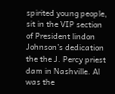spirited young people, sit in the VIP section of President lindon Johnson’s dedication the the J. Percy priest dam in Nashville. Al was the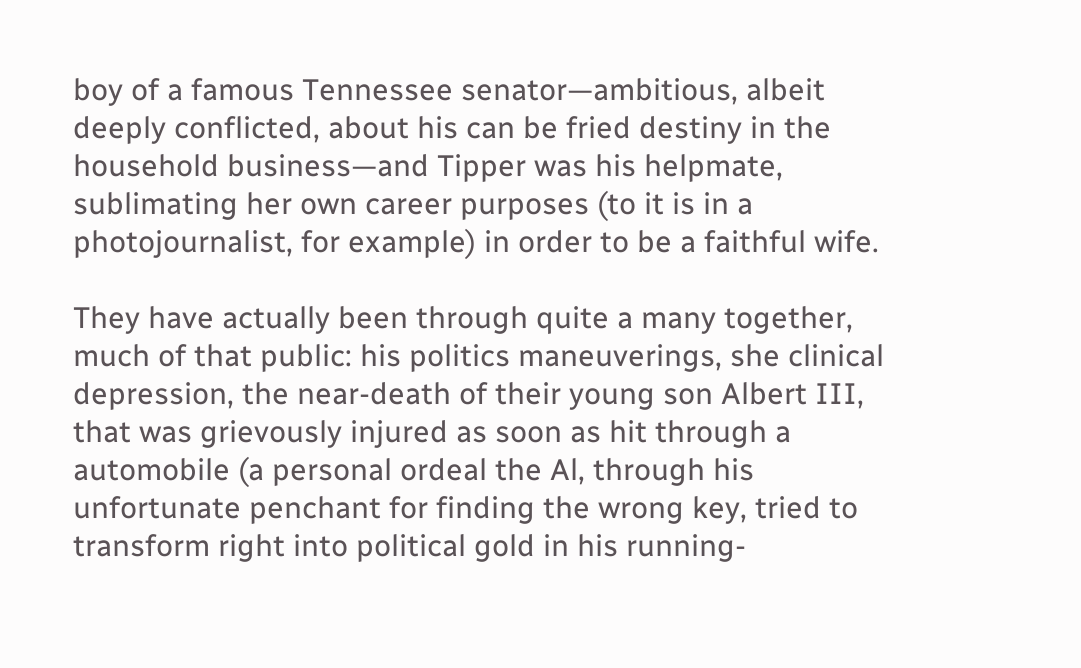boy of a famous Tennessee senator—ambitious, albeit deeply conflicted, about his can be fried destiny in the household business—and Tipper was his helpmate, sublimating her own career purposes (to it is in a photojournalist, for example) in order to be a faithful wife.

They have actually been through quite a many together, much of that public: his politics maneuverings, she clinical depression, the near-death of their young son Albert III, that was grievously injured as soon as hit through a automobile (a personal ordeal the Al, through his unfortunate penchant for finding the wrong key, tried to transform right into political gold in his running-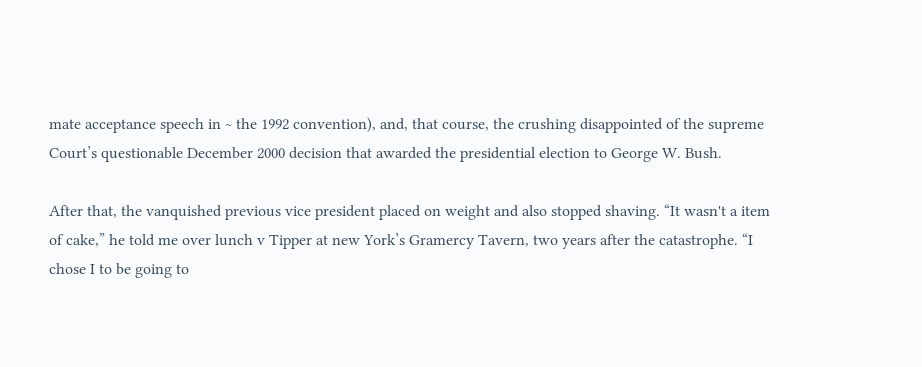mate acceptance speech in ~ the 1992 convention), and, that course, the crushing disappointed of the supreme Court’s questionable December 2000 decision that awarded the presidential election to George W. Bush.

After that, the vanquished previous vice president placed on weight and also stopped shaving. “It wasn't a item of cake,” he told me over lunch v Tipper at new York’s Gramercy Tavern, two years after the catastrophe. “I chose I to be going to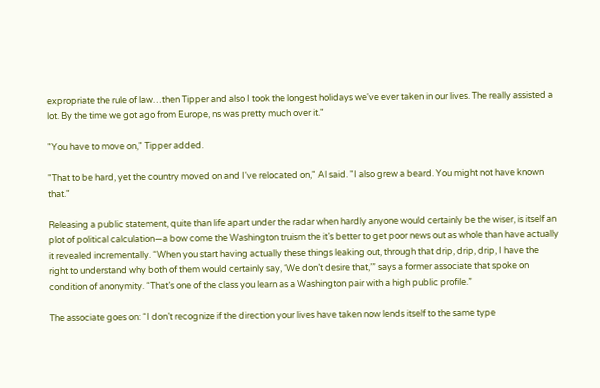expropriate the rule of law…then Tipper and also I took the longest holidays we've ever taken in our lives. The really assisted a lot. By the time we got ago from Europe, ns was pretty much over it."

"You have to move on," Tipper added.

"That to be hard, yet the country moved on and I've relocated on," Al said. "I also grew a beard. You might not have known that."

Releasing a public statement, quite than life apart under the radar when hardly anyone would certainly be the wiser, is itself an plot of political calculation—a bow come the Washington truism the it’s better to get poor news out as whole than have actually it revealed incrementally. “When you start having actually these things leaking out, through that drip, drip, drip, I have the right to understand why both of them would certainly say, ‘We don’t desire that,’” says a former associate that spoke on condition of anonymity. “That’s one of the class you learn as a Washington pair with a high public profile.”

The associate goes on: “I don’t recognize if the direction your lives have taken now lends itself to the same type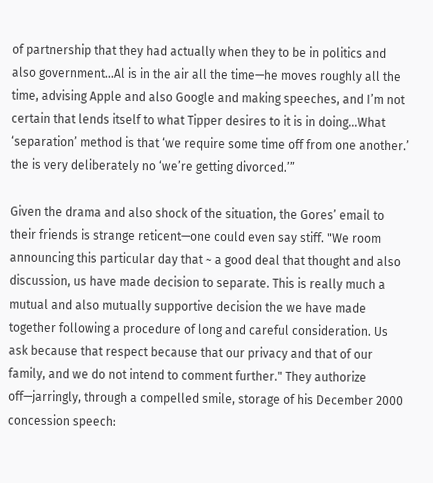of partnership that they had actually when they to be in politics and also government…Al is in the air all the time—he moves roughly all the time, advising Apple and also Google and making speeches, and I’m not certain that lends itself to what Tipper desires to it is in doing…What ‘separation’ method is that ‘we require some time off from one another.’ the is very deliberately no ‘we’re getting divorced.’”

Given the drama and also shock of the situation, the Gores’ email to their friends is strange reticent—one could even say stiff. "We room announcing this particular day that ~ a good deal that thought and also discussion, us have made decision to separate. This is really much a mutual and also mutually supportive decision the we have made together following a procedure of long and careful consideration. Us ask because that respect because that our privacy and that of our family, and we do not intend to comment further." They authorize off—jarringly, through a compelled smile, storage of his December 2000 concession speech: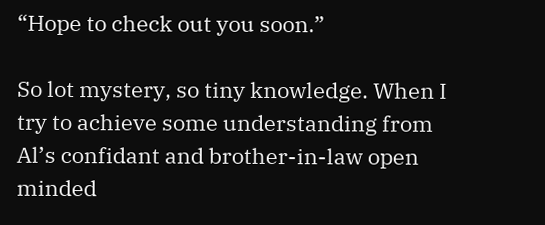“Hope to check out you soon.”

So lot mystery, so tiny knowledge. When I try to achieve some understanding from Al’s confidant and brother-in-law open minded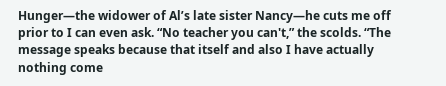Hunger—the widower of Al’s late sister Nancy—he cuts me off prior to I can even ask. “No teacher you can't,” the scolds. “The message speaks because that itself and also I have actually nothing come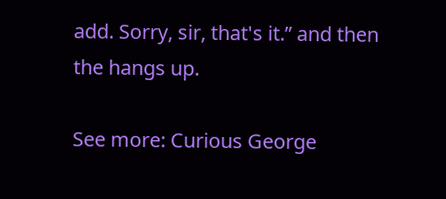add. Sorry, sir, that's it.” and then the hangs up.

See more: Curious George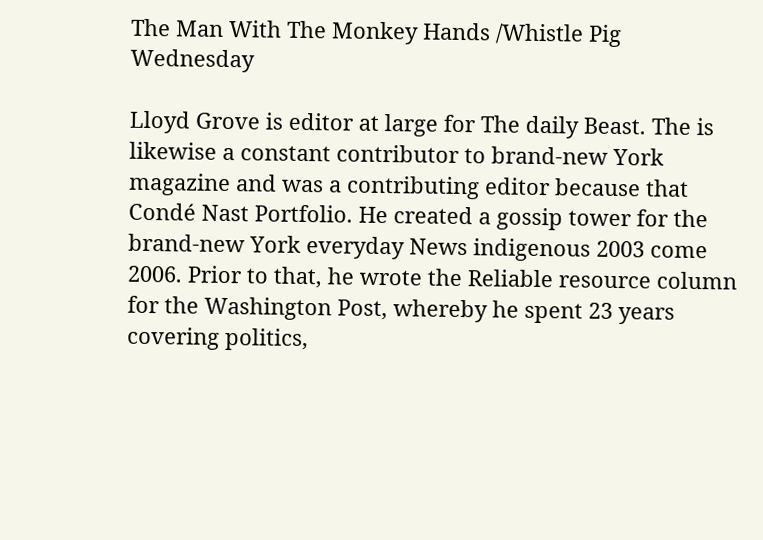The Man With The Monkey Hands /Whistle Pig Wednesday

Lloyd Grove is editor at large for The daily Beast. The is likewise a constant contributor to brand-new York magazine and was a contributing editor because that Condé Nast Portfolio. He created a gossip tower for the brand-new York everyday News indigenous 2003 come 2006. Prior to that, he wrote the Reliable resource column for the Washington Post, whereby he spent 23 years covering politics,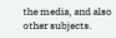the media, and also other subjects.